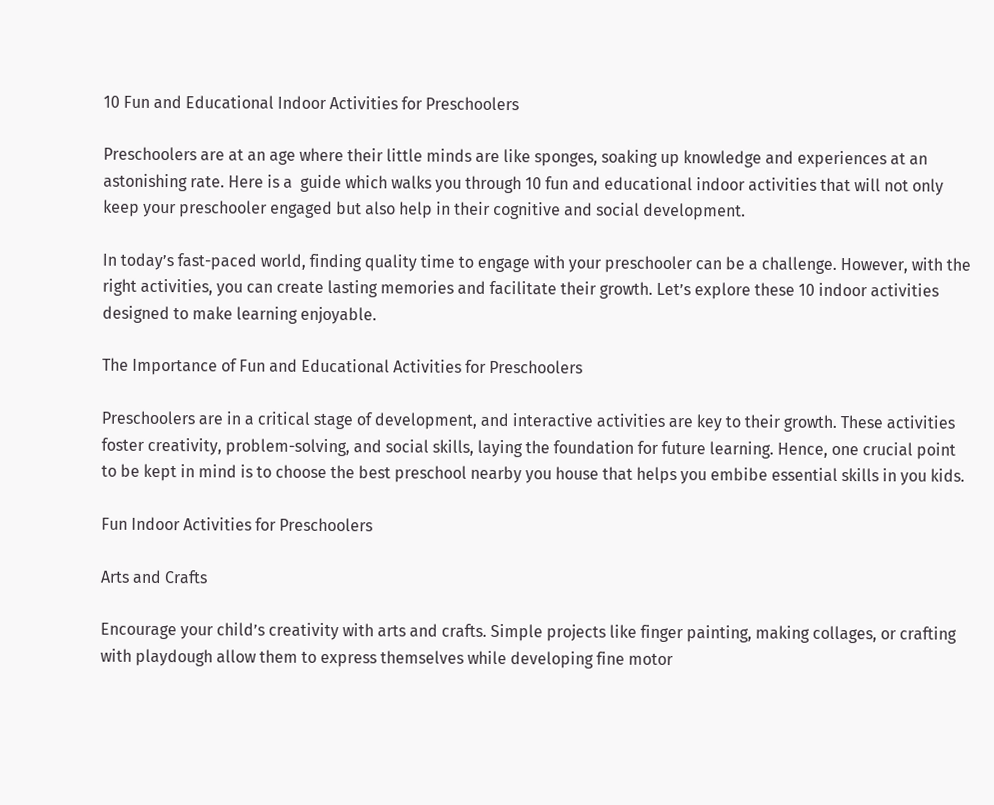10 Fun and Educational Indoor Activities for Preschoolers

Preschoolers are at an age where their little minds are like sponges, soaking up knowledge and experiences at an astonishing rate. Here is a  guide which walks you through 10 fun and educational indoor activities that will not only keep your preschooler engaged but also help in their cognitive and social development.

In today’s fast-paced world, finding quality time to engage with your preschooler can be a challenge. However, with the right activities, you can create lasting memories and facilitate their growth. Let’s explore these 10 indoor activities designed to make learning enjoyable.

The Importance of Fun and Educational Activities for Preschoolers

Preschoolers are in a critical stage of development, and interactive activities are key to their growth. These activities foster creativity, problem-solving, and social skills, laying the foundation for future learning. Hence, one crucial point to be kept in mind is to choose the best preschool nearby you house that helps you embibe essential skills in you kids.

Fun Indoor Activities for Preschoolers

Arts and Crafts

Encourage your child’s creativity with arts and crafts. Simple projects like finger painting, making collages, or crafting with playdough allow them to express themselves while developing fine motor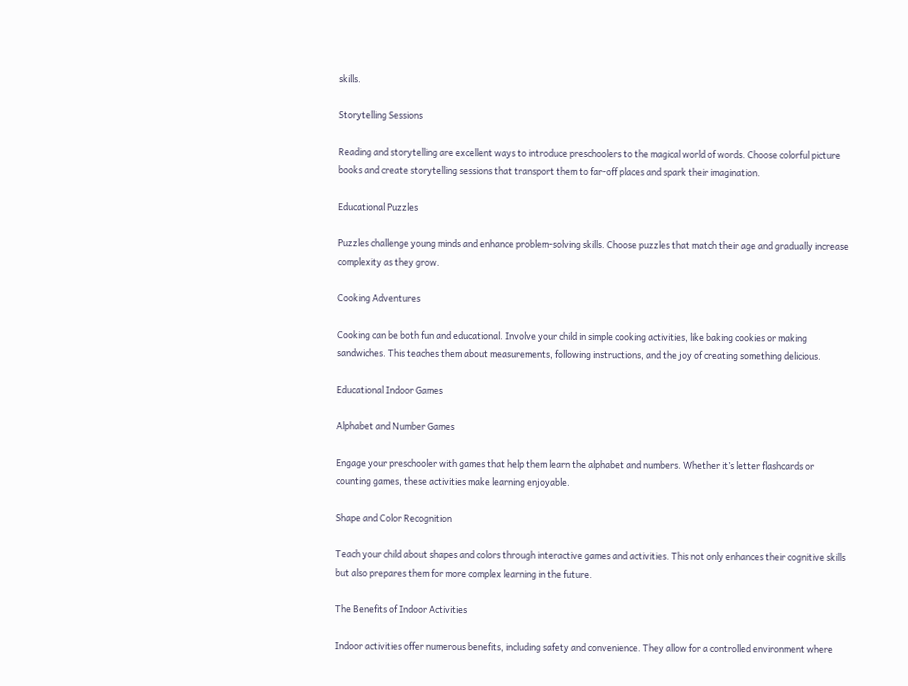skills.

Storytelling Sessions

Reading and storytelling are excellent ways to introduce preschoolers to the magical world of words. Choose colorful picture books and create storytelling sessions that transport them to far-off places and spark their imagination.

Educational Puzzles

Puzzles challenge young minds and enhance problem-solving skills. Choose puzzles that match their age and gradually increase complexity as they grow.

Cooking Adventures

Cooking can be both fun and educational. Involve your child in simple cooking activities, like baking cookies or making sandwiches. This teaches them about measurements, following instructions, and the joy of creating something delicious.

Educational Indoor Games

Alphabet and Number Games

Engage your preschooler with games that help them learn the alphabet and numbers. Whether it’s letter flashcards or counting games, these activities make learning enjoyable.

Shape and Color Recognition

Teach your child about shapes and colors through interactive games and activities. This not only enhances their cognitive skills but also prepares them for more complex learning in the future.

The Benefits of Indoor Activities

Indoor activities offer numerous benefits, including safety and convenience. They allow for a controlled environment where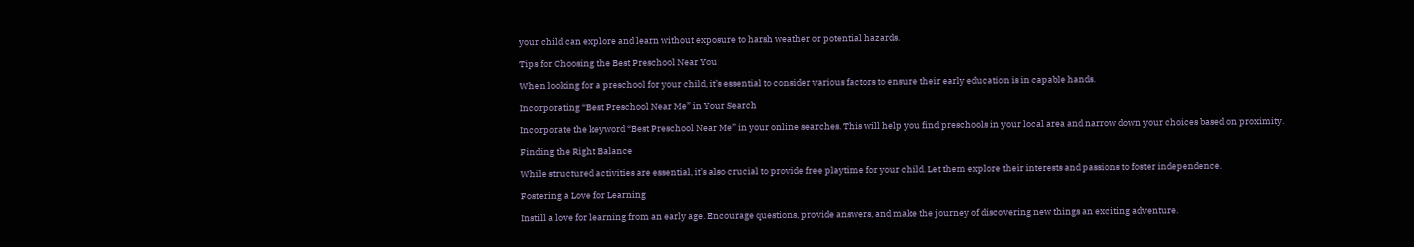your child can explore and learn without exposure to harsh weather or potential hazards.

Tips for Choosing the Best Preschool Near You

When looking for a preschool for your child, it’s essential to consider various factors to ensure their early education is in capable hands.

Incorporating “Best Preschool Near Me” in Your Search

Incorporate the keyword “Best Preschool Near Me” in your online searches. This will help you find preschools in your local area and narrow down your choices based on proximity.

Finding the Right Balance

While structured activities are essential, it’s also crucial to provide free playtime for your child. Let them explore their interests and passions to foster independence.

Fostering a Love for Learning

Instill a love for learning from an early age. Encourage questions, provide answers, and make the journey of discovering new things an exciting adventure.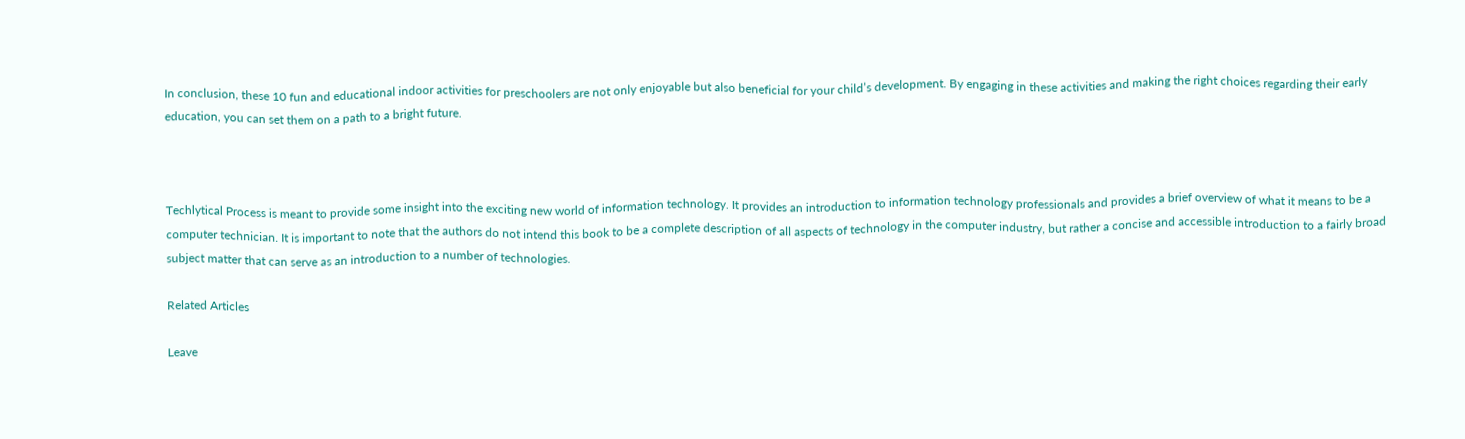In conclusion, these 10 fun and educational indoor activities for preschoolers are not only enjoyable but also beneficial for your child’s development. By engaging in these activities and making the right choices regarding their early education, you can set them on a path to a bright future.



Techlytical Process is meant to provide some insight into the exciting new world of information technology. It provides an introduction to information technology professionals and provides a brief overview of what it means to be a computer technician. It is important to note that the authors do not intend this book to be a complete description of all aspects of technology in the computer industry, but rather a concise and accessible introduction to a fairly broad subject matter that can serve as an introduction to a number of technologies.

Related Articles

Leave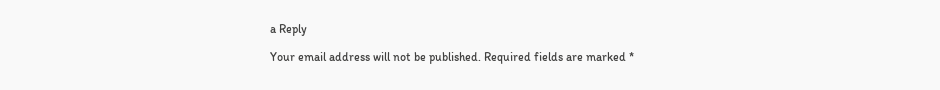a Reply

Your email address will not be published. Required fields are marked *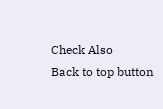Check Also
Back to top button